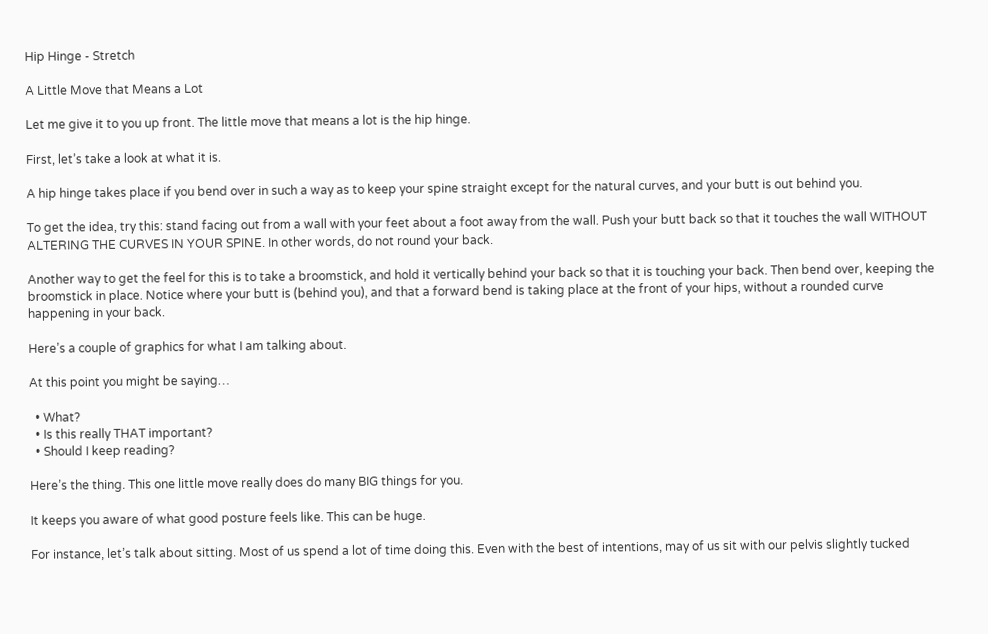Hip Hinge - Stretch

A Little Move that Means a Lot

Let me give it to you up front. The little move that means a lot is the hip hinge.

First, let’s take a look at what it is.

A hip hinge takes place if you bend over in such a way as to keep your spine straight except for the natural curves, and your butt is out behind you.

To get the idea, try this: stand facing out from a wall with your feet about a foot away from the wall. Push your butt back so that it touches the wall WITHOUT ALTERING THE CURVES IN YOUR SPINE. In other words, do not round your back.

Another way to get the feel for this is to take a broomstick, and hold it vertically behind your back so that it is touching your back. Then bend over, keeping the broomstick in place. Notice where your butt is (behind you), and that a forward bend is taking place at the front of your hips, without a rounded curve happening in your back.

Here’s a couple of graphics for what I am talking about.

At this point you might be saying…

  • What?
  • Is this really THAT important?
  • Should I keep reading?

Here’s the thing. This one little move really does do many BIG things for you.

It keeps you aware of what good posture feels like. This can be huge.

For instance, let’s talk about sitting. Most of us spend a lot of time doing this. Even with the best of intentions, may of us sit with our pelvis slightly tucked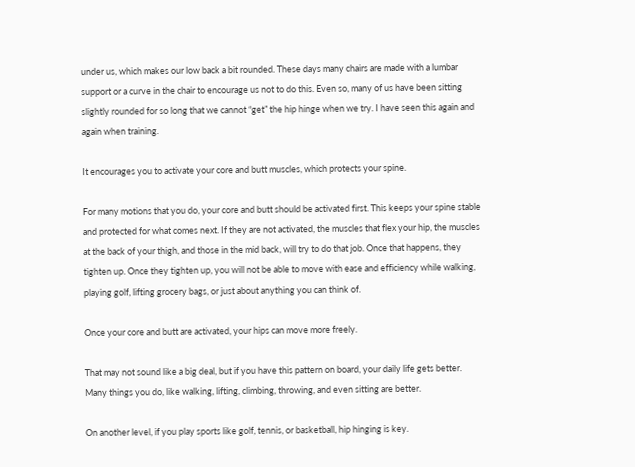under us, which makes our low back a bit rounded. These days many chairs are made with a lumbar support or a curve in the chair to encourage us not to do this. Even so, many of us have been sitting slightly rounded for so long that we cannot “get” the hip hinge when we try. I have seen this again and again when training.

It encourages you to activate your core and butt muscles, which protects your spine.

For many motions that you do, your core and butt should be activated first. This keeps your spine stable and protected for what comes next. If they are not activated, the muscles that flex your hip, the muscles at the back of your thigh, and those in the mid back, will try to do that job. Once that happens, they tighten up. Once they tighten up, you will not be able to move with ease and efficiency while walking, playing golf, lifting grocery bags, or just about anything you can think of.

Once your core and butt are activated, your hips can move more freely.

That may not sound like a big deal, but if you have this pattern on board, your daily life gets better. Many things you do, like walking, lifting, climbing, throwing, and even sitting are better.

On another level, if you play sports like golf, tennis, or basketball, hip hinging is key.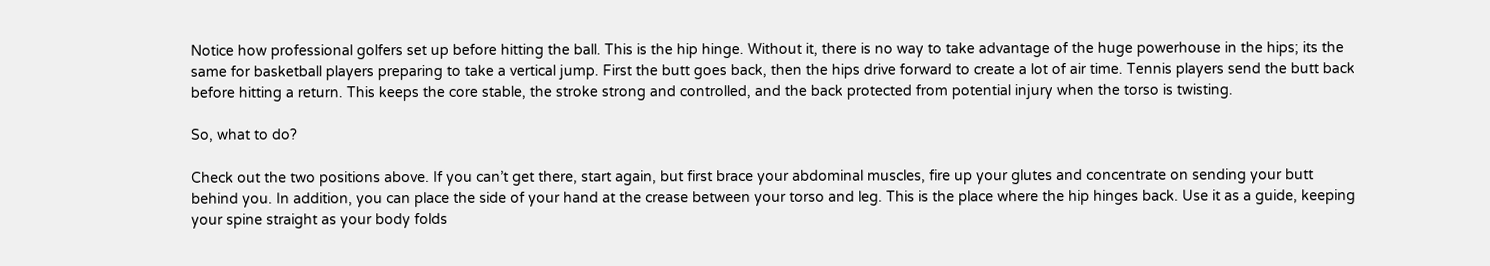Notice how professional golfers set up before hitting the ball. This is the hip hinge. Without it, there is no way to take advantage of the huge powerhouse in the hips; its the same for basketball players preparing to take a vertical jump. First the butt goes back, then the hips drive forward to create a lot of air time. Tennis players send the butt back before hitting a return. This keeps the core stable, the stroke strong and controlled, and the back protected from potential injury when the torso is twisting.

So, what to do?

Check out the two positions above. If you can’t get there, start again, but first brace your abdominal muscles, fire up your glutes and concentrate on sending your butt behind you. In addition, you can place the side of your hand at the crease between your torso and leg. This is the place where the hip hinges back. Use it as a guide, keeping your spine straight as your body folds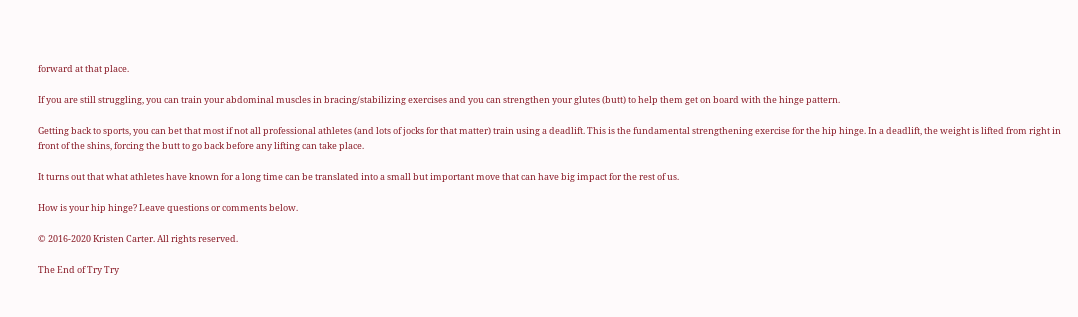forward at that place.

If you are still struggling, you can train your abdominal muscles in bracing/stabilizing exercises and you can strengthen your glutes (butt) to help them get on board with the hinge pattern.

Getting back to sports, you can bet that most if not all professional athletes (and lots of jocks for that matter) train using a deadlift. This is the fundamental strengthening exercise for the hip hinge. In a deadlift, the weight is lifted from right in front of the shins, forcing the butt to go back before any lifting can take place.

It turns out that what athletes have known for a long time can be translated into a small but important move that can have big impact for the rest of us.

How is your hip hinge? Leave questions or comments below.

© 2016-2020 Kristen Carter. All rights reserved.

The End of Try Try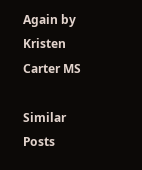Again by Kristen Carter MS

Similar Posts